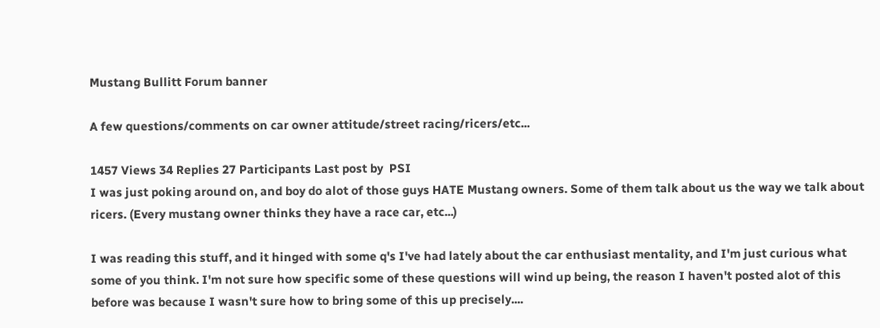Mustang Bullitt Forum banner

A few questions/comments on car owner attitude/street racing/ricers/etc...

1457 Views 34 Replies 27 Participants Last post by  PSI
I was just poking around on, and boy do alot of those guys HATE Mustang owners. Some of them talk about us the way we talk about ricers. (Every mustang owner thinks they have a race car, etc...)

I was reading this stuff, and it hinged with some q's I've had lately about the car enthusiast mentality, and I'm just curious what some of you think. I'm not sure how specific some of these questions will wind up being, the reason I haven't posted alot of this before was because I wasn't sure how to bring some of this up precisely....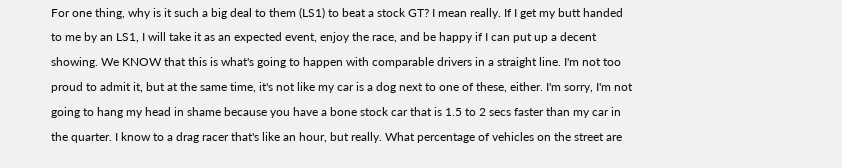For one thing, why is it such a big deal to them (LS1) to beat a stock GT? I mean really. If I get my butt handed to me by an LS1, I will take it as an expected event, enjoy the race, and be happy if I can put up a decent showing. We KNOW that this is what's going to happen with comparable drivers in a straight line. I'm not too proud to admit it, but at the same time, it's not like my car is a dog next to one of these, either. I'm sorry, I'm not going to hang my head in shame because you have a bone stock car that is 1.5 to 2 secs faster than my car in the quarter. I know to a drag racer that's like an hour, but really. What percentage of vehicles on the street are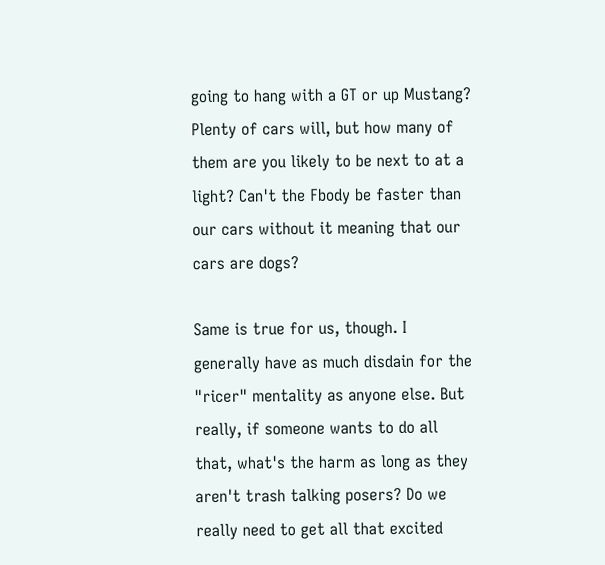going to hang with a GT or up Mustang? Plenty of cars will, but how many of them are you likely to be next to at a light? Can't the Fbody be faster than our cars without it meaning that our cars are dogs?

Same is true for us, though. I generally have as much disdain for the "ricer" mentality as anyone else. But really, if someone wants to do all that, what's the harm as long as they aren't trash talking posers? Do we really need to get all that excited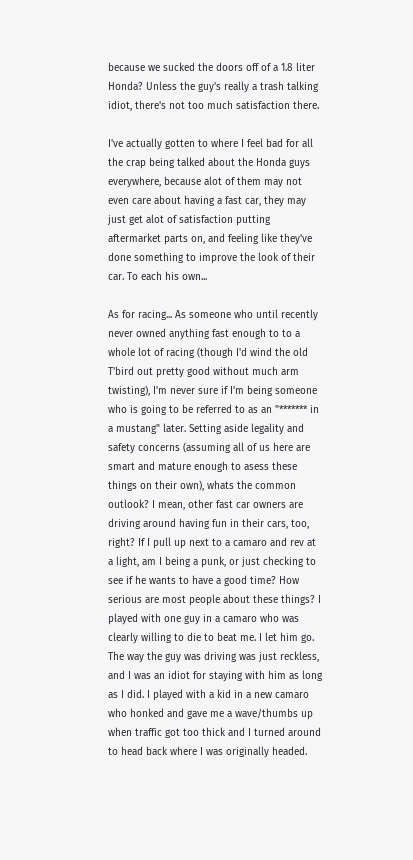because we sucked the doors off of a 1.8 liter Honda? Unless the guy's really a trash talking idiot, there's not too much satisfaction there.

I've actually gotten to where I feel bad for all the crap being talked about the Honda guys everywhere, because alot of them may not even care about having a fast car, they may just get alot of satisfaction putting aftermarket parts on, and feeling like they've done something to improve the look of their car. To each his own...

As for racing... As someone who until recently never owned anything fast enough to to a whole lot of racing (though I'd wind the old T'bird out pretty good without much arm twisting), I'm never sure if I'm being someone who is going to be referred to as an "******* in a mustang" later. Setting aside legality and safety concerns (assuming all of us here are smart and mature enough to asess these things on their own), whats the common outlook? I mean, other fast car owners are driving around having fun in their cars, too, right? If I pull up next to a camaro and rev at a light, am I being a punk, or just checking to see if he wants to have a good time? How serious are most people about these things? I played with one guy in a camaro who was clearly willing to die to beat me. I let him go. The way the guy was driving was just reckless, and I was an idiot for staying with him as long as I did. I played with a kid in a new camaro who honked and gave me a wave/thumbs up when traffic got too thick and I turned around to head back where I was originally headed.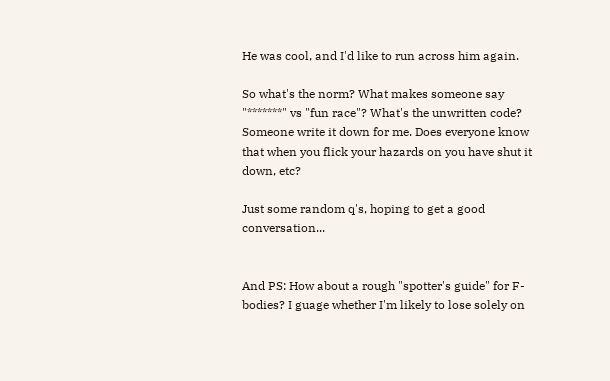He was cool, and I'd like to run across him again.

So what's the norm? What makes someone say "*******" vs "fun race"? What's the unwritten code? Someone write it down for me. Does everyone know that when you flick your hazards on you have shut it down, etc?

Just some random q's, hoping to get a good conversation...


And PS: How about a rough "spotter's guide" for F-bodies? I guage whether I'm likely to lose solely on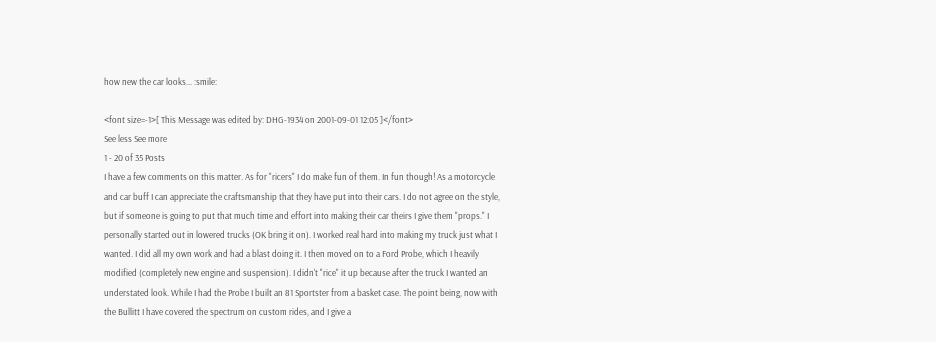how new the car looks... :smile:

<font size=-1>[ This Message was edited by: DHG-1934 on 2001-09-01 12:05 ]</font>
See less See more
1 - 20 of 35 Posts
I have a few comments on this matter. As for "ricers" I do make fun of them. In fun though! As a motorcycle and car buff I can appreciate the craftsmanship that they have put into their cars. I do not agree on the style, but if someone is going to put that much time and effort into making their car theirs I give them "props." I personally started out in lowered trucks (OK bring it on). I worked real hard into making my truck just what I wanted. I did all my own work and had a blast doing it. I then moved on to a Ford Probe, which I heavily modified (completely new engine and suspension). I didn't "rice" it up because after the truck I wanted an understated look. While I had the Probe I built an 81 Sportster from a basket case. The point being, now with the Bullitt I have covered the spectrum on custom rides, and I give a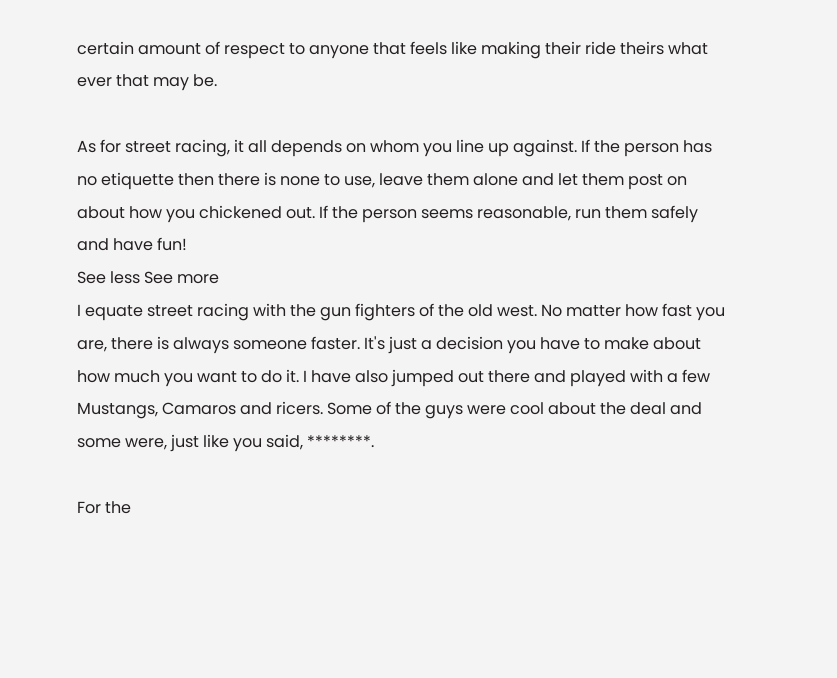certain amount of respect to anyone that feels like making their ride theirs what ever that may be.

As for street racing, it all depends on whom you line up against. If the person has no etiquette then there is none to use, leave them alone and let them post on about how you chickened out. If the person seems reasonable, run them safely and have fun!
See less See more
I equate street racing with the gun fighters of the old west. No matter how fast you are, there is always someone faster. It's just a decision you have to make about how much you want to do it. I have also jumped out there and played with a few Mustangs, Camaros and ricers. Some of the guys were cool about the deal and some were, just like you said, ********.

For the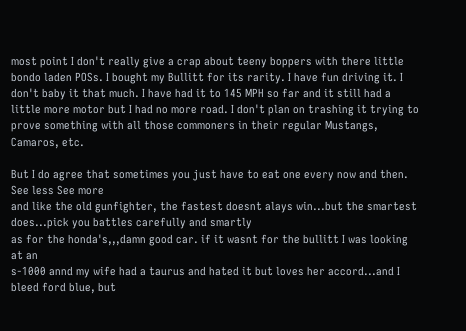most point I don't really give a crap about teeny boppers with there little bondo laden POSs. I bought my Bullitt for its rarity. I have fun driving it. I don't baby it that much. I have had it to 145 MPH so far and it still had a little more motor but I had no more road. I don't plan on trashing it trying to prove something with all those commoners in their regular Mustangs, Camaros, etc.

But I do agree that sometimes you just have to eat one every now and then.
See less See more
and like the old gunfighter, the fastest doesnt alays win...but the smartest does...pick you battles carefully and smartly
as for the honda's,,,damn good car. if it wasnt for the bullitt I was looking at an
s-1000 annd my wife had a taurus and hated it but loves her accord...and I bleed ford blue, but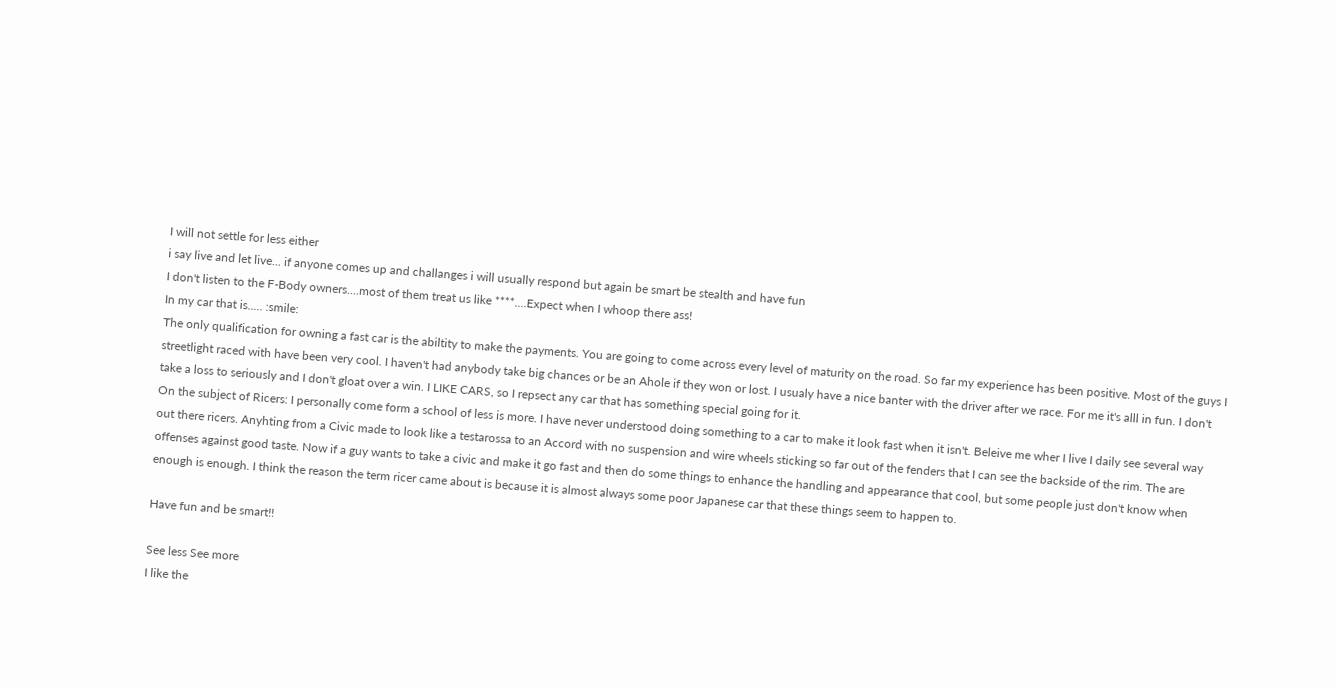I will not settle for less either
i say live and let live... if anyone comes up and challanges i will usually respond but again be smart be stealth and have fun
I don't listen to the F-Body owners....most of them treat us like ****....Expect when I whoop there ass!
In my car that is..... :smile:
The only qualification for owning a fast car is the abiltity to make the payments. You are going to come across every level of maturity on the road. So far my experience has been positive. Most of the guys I streetlight raced with have been very cool. I haven't had anybody take big chances or be an Ahole if they won or lost. I usualy have a nice banter with the driver after we race. For me it's alll in fun. I don't take a loss to seriously and I don't gloat over a win. I LIKE CARS, so I repsect any car that has something special going for it.
On the subject of Ricers: I personally come form a school of less is more. I have never understood doing something to a car to make it look fast when it isn't. Beleive me wher I live I daily see several way out there ricers. Anyhting from a Civic made to look like a testarossa to an Accord with no suspension and wire wheels sticking so far out of the fenders that I can see the backside of the rim. The are offenses against good taste. Now if a guy wants to take a civic and make it go fast and then do some things to enhance the handling and appearance that cool, but some people just don't know when enough is enough. I think the reason the term ricer came about is because it is almost always some poor Japanese car that these things seem to happen to.

Have fun and be smart!!

See less See more
I like the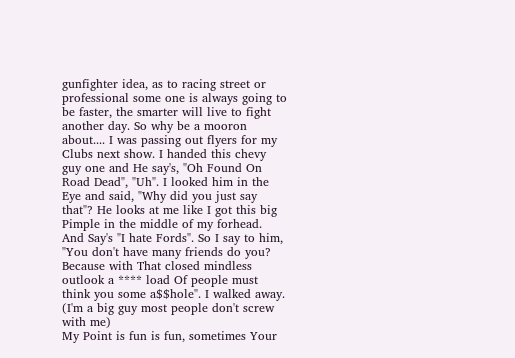gunfighter idea, as to racing street or professional some one is always going to be faster, the smarter will live to fight another day. So why be a mooron about.... I was passing out flyers for my Clubs next show. I handed this chevy guy one and He say's, "Oh Found On Road Dead", "Uh". I looked him in the Eye and said, "Why did you just say that"? He looks at me like I got this big Pimple in the middle of my forhead. And Say's "I hate Fords". So I say to him, "You don't have many friends do you? Because with That closed mindless outlook a **** load Of people must think you some a$$hole". I walked away. (I'm a big guy most people don't screw with me)
My Point is fun is fun, sometimes Your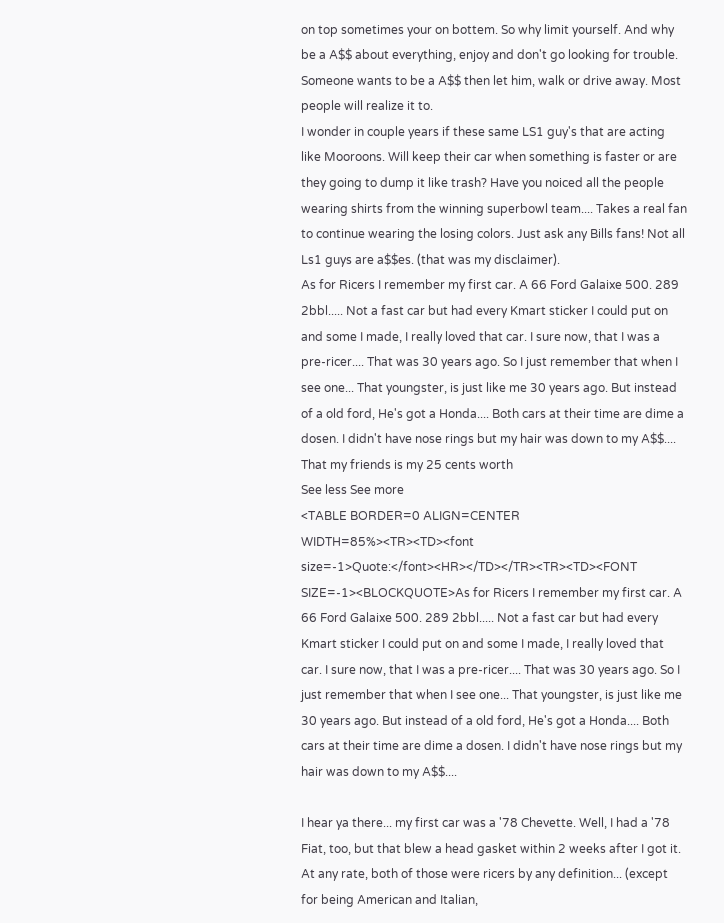on top sometimes your on bottem. So why limit yourself. And why be a A$$ about everything, enjoy and don't go looking for trouble. Someone wants to be a A$$ then let him, walk or drive away. Most people will realize it to.
I wonder in couple years if these same LS1 guy's that are acting like Mooroons. Will keep their car when something is faster or are they going to dump it like trash? Have you noiced all the people wearing shirts from the winning superbowl team.... Takes a real fan to continue wearing the losing colors. Just ask any Bills fans! Not all Ls1 guys are a$$es. (that was my disclaimer).
As for Ricers I remember my first car. A 66 Ford Galaixe 500. 289 2bbl..... Not a fast car but had every Kmart sticker I could put on and some I made, I really loved that car. I sure now, that I was a pre-ricer.... That was 30 years ago. So I just remember that when I see one... That youngster, is just like me 30 years ago. But instead of a old ford, He's got a Honda.... Both cars at their time are dime a dosen. I didn't have nose rings but my hair was down to my A$$....
That my friends is my 25 cents worth
See less See more
<TABLE BORDER=0 ALIGN=CENTER WIDTH=85%><TR><TD><font size=-1>Quote:</font><HR></TD></TR><TR><TD><FONT SIZE=-1><BLOCKQUOTE>As for Ricers I remember my first car. A 66 Ford Galaixe 500. 289 2bbl..... Not a fast car but had every Kmart sticker I could put on and some I made, I really loved that car. I sure now, that I was a pre-ricer.... That was 30 years ago. So I just remember that when I see one... That youngster, is just like me 30 years ago. But instead of a old ford, He's got a Honda.... Both cars at their time are dime a dosen. I didn't have nose rings but my hair was down to my A$$....

I hear ya there... my first car was a '78 Chevette. Well, I had a '78 Fiat, too, but that blew a head gasket within 2 weeks after I got it. At any rate, both of those were ricers by any definition... (except for being American and Italian,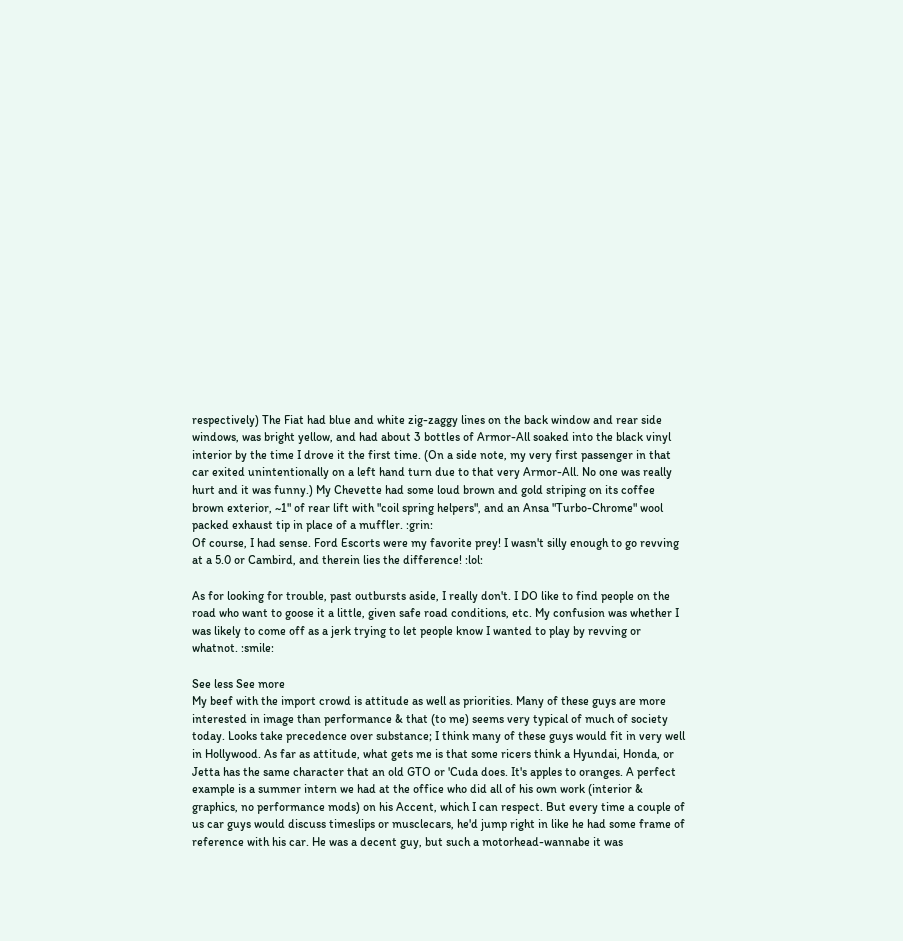respectively) The Fiat had blue and white zig-zaggy lines on the back window and rear side windows, was bright yellow, and had about 3 bottles of Armor-All soaked into the black vinyl interior by the time I drove it the first time. (On a side note, my very first passenger in that car exited unintentionally on a left hand turn due to that very Armor-All. No one was really hurt and it was funny.) My Chevette had some loud brown and gold striping on its coffee brown exterior, ~1" of rear lift with "coil spring helpers", and an Ansa "Turbo-Chrome" wool packed exhaust tip in place of a muffler. :grin:
Of course, I had sense. Ford Escorts were my favorite prey! I wasn't silly enough to go revving at a 5.0 or Cambird, and therein lies the difference! :lol:

As for looking for trouble, past outbursts aside, I really don't. I DO like to find people on the road who want to goose it a little, given safe road conditions, etc. My confusion was whether I was likely to come off as a jerk trying to let people know I wanted to play by revving or whatnot. :smile:

See less See more
My beef with the import crowd is attitude as well as priorities. Many of these guys are more interested in image than performance & that (to me) seems very typical of much of society today. Looks take precedence over substance; I think many of these guys would fit in very well in Hollywood. As far as attitude, what gets me is that some ricers think a Hyundai, Honda, or Jetta has the same character that an old GTO or 'Cuda does. It's apples to oranges. A perfect example is a summer intern we had at the office who did all of his own work (interior & graphics, no performance mods) on his Accent, which I can respect. But every time a couple of us car guys would discuss timeslips or musclecars, he'd jump right in like he had some frame of reference with his car. He was a decent guy, but such a motorhead-wannabe it was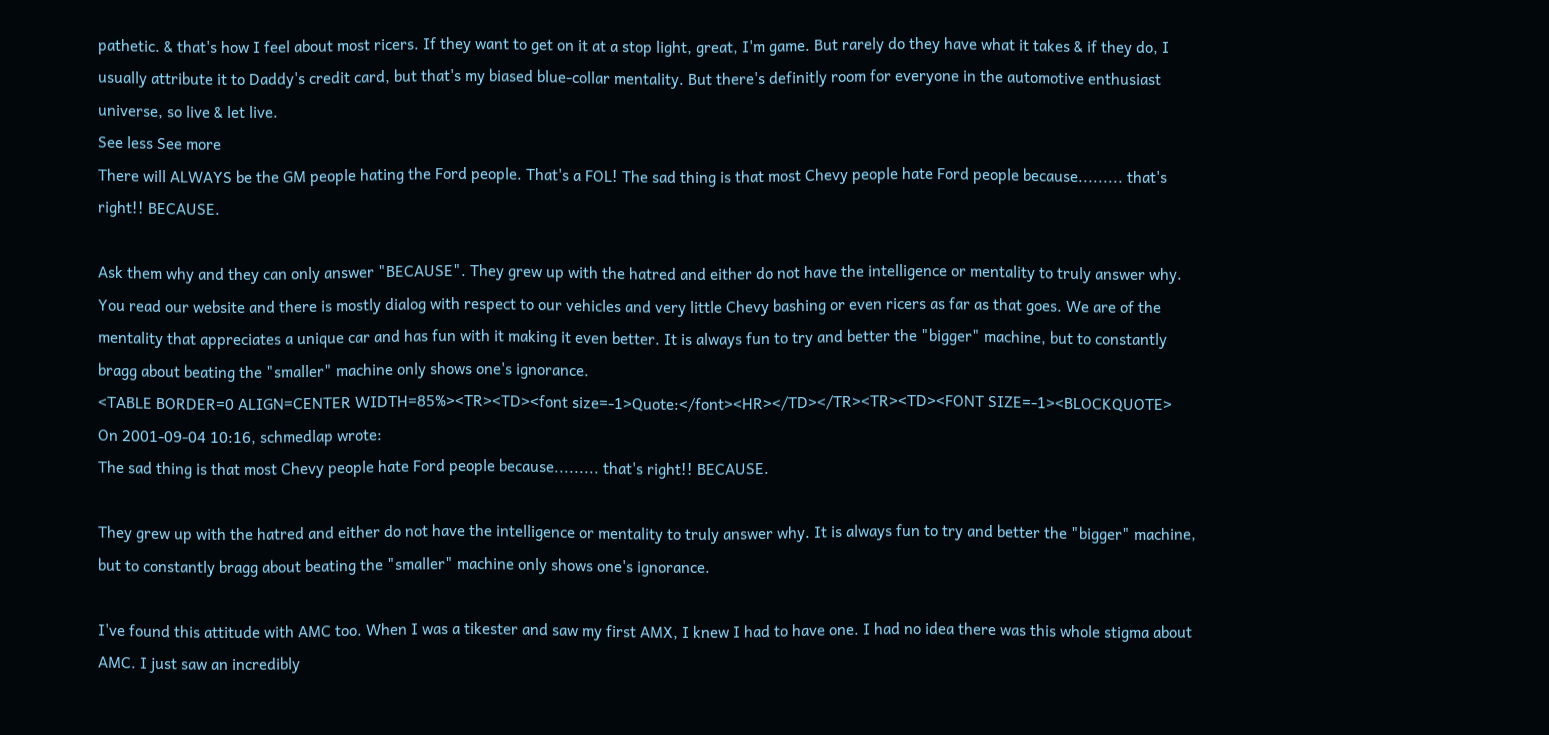pathetic. & that's how I feel about most ricers. If they want to get on it at a stop light, great, I'm game. But rarely do they have what it takes & if they do, I usually attribute it to Daddy's credit card, but that's my biased blue-collar mentality. But there's definitly room for everyone in the automotive enthusiast universe, so live & let live.
See less See more
There will ALWAYS be the GM people hating the Ford people. That's a FOL! The sad thing is that most Chevy people hate Ford people because......... that's right!! BECAUSE.

Ask them why and they can only answer "BECAUSE". They grew up with the hatred and either do not have the intelligence or mentality to truly answer why. You read our website and there is mostly dialog with respect to our vehicles and very little Chevy bashing or even ricers as far as that goes. We are of the mentality that appreciates a unique car and has fun with it making it even better. It is always fun to try and better the "bigger" machine, but to constantly bragg about beating the "smaller" machine only shows one's ignorance.
<TABLE BORDER=0 ALIGN=CENTER WIDTH=85%><TR><TD><font size=-1>Quote:</font><HR></TD></TR><TR><TD><FONT SIZE=-1><BLOCKQUOTE>
On 2001-09-04 10:16, schmedlap wrote:
The sad thing is that most Chevy people hate Ford people because......... that's right!! BECAUSE.

They grew up with the hatred and either do not have the intelligence or mentality to truly answer why. It is always fun to try and better the "bigger" machine, but to constantly bragg about beating the "smaller" machine only shows one's ignorance.

I've found this attitude with AMC too. When I was a tikester and saw my first AMX, I knew I had to have one. I had no idea there was this whole stigma about AMC. I just saw an incredibly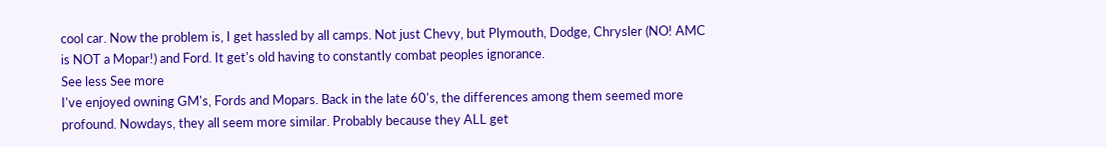cool car. Now the problem is, I get hassled by all camps. Not just Chevy, but Plymouth, Dodge, Chrysler (NO! AMC is NOT a Mopar!) and Ford. It get's old having to constantly combat peoples ignorance.
See less See more
I've enjoyed owning GM's, Fords and Mopars. Back in the late 60's, the differences among them seemed more profound. Nowdays, they all seem more similar. Probably because they ALL get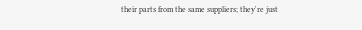their parts from the same suppliers; they're just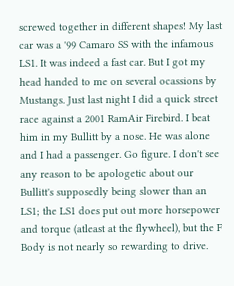screwed together in different shapes! My last car was a '99 Camaro SS with the infamous LS1. It was indeed a fast car. But I got my head handed to me on several ocassions by Mustangs. Just last night I did a quick street race against a 2001 RamAir Firebird. I beat him in my Bullitt by a nose. He was alone and I had a passenger. Go figure. I don't see any reason to be apologetic about our Bullitt's supposedly being slower than an LS1; the LS1 does put out more horsepower and torque (atleast at the flywheel), but the F Body is not nearly so rewarding to drive.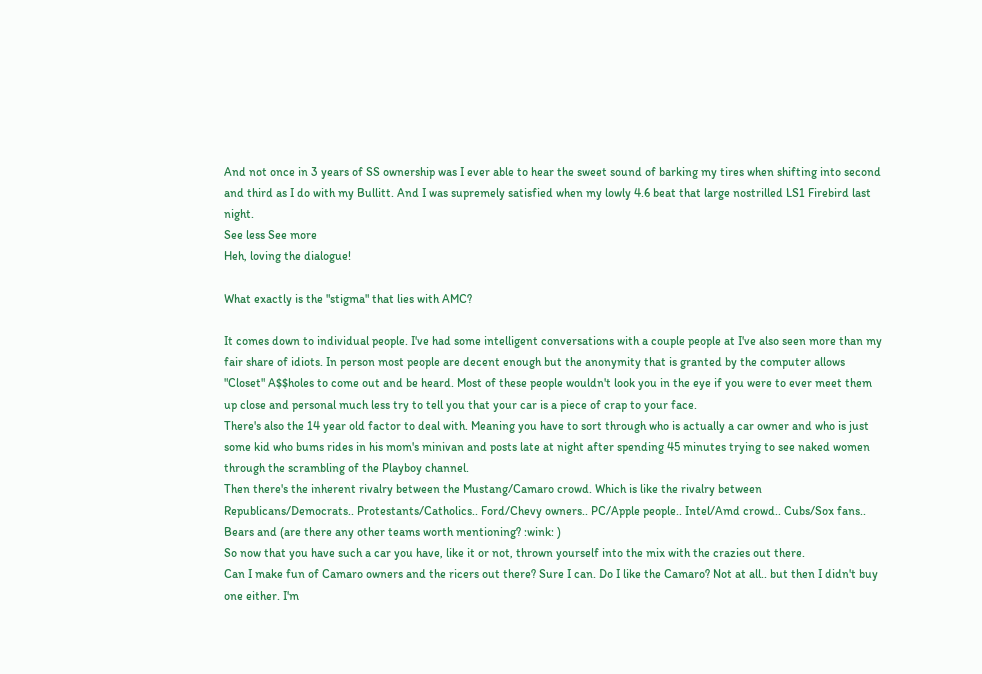And not once in 3 years of SS ownership was I ever able to hear the sweet sound of barking my tires when shifting into second and third as I do with my Bullitt. And I was supremely satisfied when my lowly 4.6 beat that large nostrilled LS1 Firebird last night.
See less See more
Heh, loving the dialogue!

What exactly is the "stigma" that lies with AMC?

It comes down to individual people. I've had some intelligent conversations with a couple people at I've also seen more than my fair share of idiots. In person most people are decent enough but the anonymity that is granted by the computer allows "Closet" A$$holes to come out and be heard. Most of these people wouldn't look you in the eye if you were to ever meet them up close and personal much less try to tell you that your car is a piece of crap to your face.
There's also the 14 year old factor to deal with. Meaning you have to sort through who is actually a car owner and who is just some kid who bums rides in his mom's minivan and posts late at night after spending 45 minutes trying to see naked women through the scrambling of the Playboy channel.
Then there's the inherent rivalry between the Mustang/Camaro crowd. Which is like the rivalry between Republicans/Democrats.. Protestants/Catholics.. Ford/Chevy owners.. PC/Apple people.. Intel/Amd crowd.. Cubs/Sox fans.. Bears and (are there any other teams worth mentioning? :wink: )
So now that you have such a car you have, like it or not, thrown yourself into the mix with the crazies out there.
Can I make fun of Camaro owners and the ricers out there? Sure I can. Do I like the Camaro? Not at all.. but then I didn't buy one either. I'm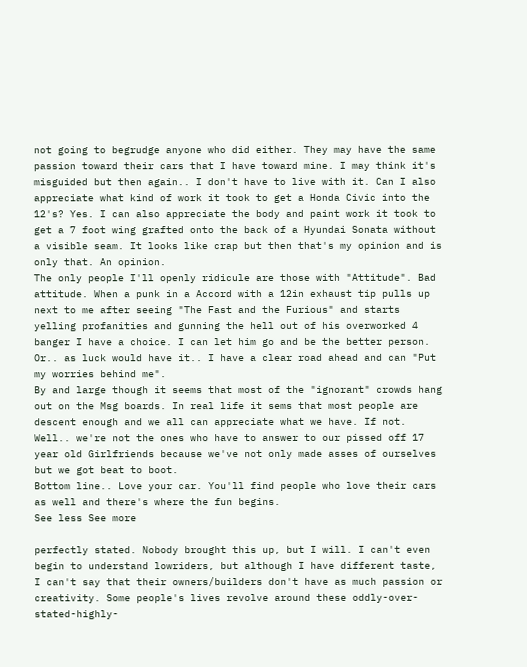not going to begrudge anyone who did either. They may have the same passion toward their cars that I have toward mine. I may think it's misguided but then again.. I don't have to live with it. Can I also appreciate what kind of work it took to get a Honda Civic into the 12's? Yes. I can also appreciate the body and paint work it took to get a 7 foot wing grafted onto the back of a Hyundai Sonata without a visible seam. It looks like crap but then that's my opinion and is only that. An opinion.
The only people I'll openly ridicule are those with "Attitude". Bad attitude. When a punk in a Accord with a 12in exhaust tip pulls up next to me after seeing "The Fast and the Furious" and starts yelling profanities and gunning the hell out of his overworked 4 banger I have a choice. I can let him go and be the better person. Or.. as luck would have it.. I have a clear road ahead and can "Put my worries behind me".
By and large though it seems that most of the "ignorant" crowds hang out on the Msg boards. In real life it sems that most people are descent enough and we all can appreciate what we have. If not. Well.. we're not the ones who have to answer to our pissed off 17 year old Girlfriends because we've not only made asses of ourselves but we got beat to boot.
Bottom line.. Love your car. You'll find people who love their cars as well and there's where the fun begins.
See less See more

perfectly stated. Nobody brought this up, but I will. I can't even begin to understand lowriders, but although I have different taste, I can't say that their owners/builders don't have as much passion or creativity. Some people's lives revolve around these oddly-over-stated-highly-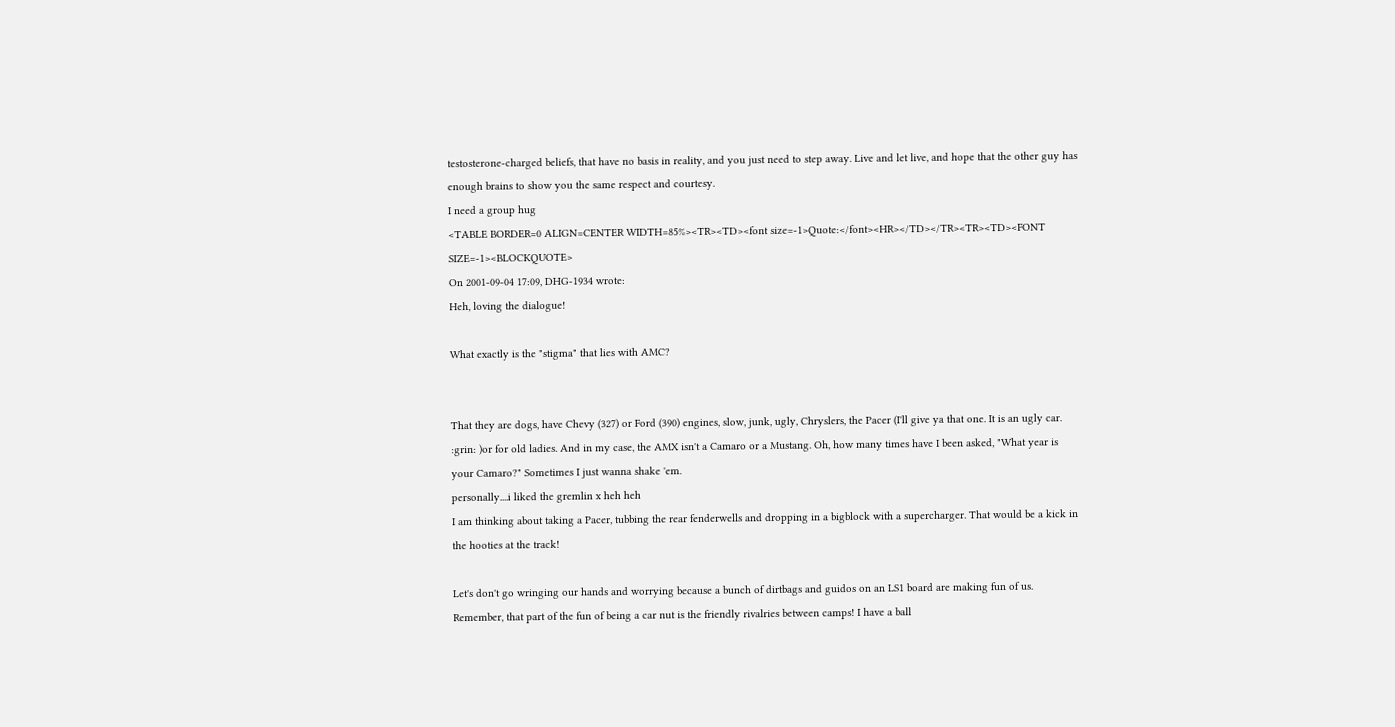testosterone-charged beliefs, that have no basis in reality, and you just need to step away. Live and let live, and hope that the other guy has enough brains to show you the same respect and courtesy.
I need a group hug
<TABLE BORDER=0 ALIGN=CENTER WIDTH=85%><TR><TD><font size=-1>Quote:</font><HR></TD></TR><TR><TD><FONT SIZE=-1><BLOCKQUOTE>
On 2001-09-04 17:09, DHG-1934 wrote:
Heh, loving the dialogue!

What exactly is the "stigma" that lies with AMC?


That they are dogs, have Chevy (327) or Ford (390) engines, slow, junk, ugly, Chryslers, the Pacer (I'll give ya that one. It is an ugly car. :grin: )or for old ladies. And in my case, the AMX isn't a Camaro or a Mustang. Oh, how many times have I been asked, "What year is your Camaro?" Sometimes I just wanna shake 'em.
personally....i liked the gremlin x heh heh
I am thinking about taking a Pacer, tubbing the rear fenderwells and dropping in a bigblock with a supercharger. That would be a kick in the hooties at the track!

Let's don't go wringing our hands and worrying because a bunch of dirtbags and guidos on an LS1 board are making fun of us. Remember, that part of the fun of being a car nut is the friendly rivalries between camps! I have a ball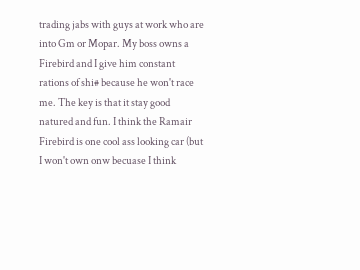trading jabs with guys at work who are into Gm or Mopar. My boss owns a Firebird and I give him constant rations of shi# because he won't race me. The key is that it stay good natured and fun. I think the Ramair Firebird is one cool ass looking car (but I won't own onw becuase I think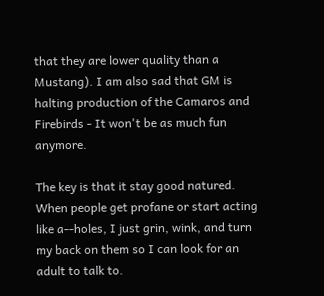that they are lower quality than a Mustang). I am also sad that GM is halting production of the Camaros and Firebirds - It won't be as much fun anymore.

The key is that it stay good natured. When people get profane or start acting like a--holes, I just grin, wink, and turn my back on them so I can look for an adult to talk to.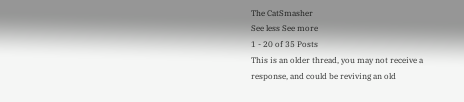The CatSmasher
See less See more
1 - 20 of 35 Posts
This is an older thread, you may not receive a response, and could be reviving an old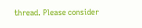thread. Please consider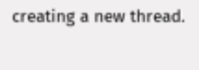creating a new thread.